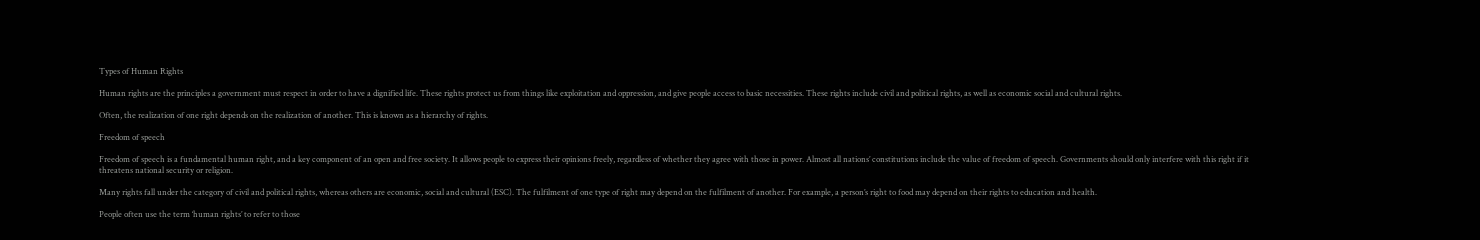Types of Human Rights

Human rights are the principles a government must respect in order to have a dignified life. These rights protect us from things like exploitation and oppression, and give people access to basic necessities. These rights include civil and political rights, as well as economic social and cultural rights.

Often, the realization of one right depends on the realization of another. This is known as a hierarchy of rights.

Freedom of speech

Freedom of speech is a fundamental human right, and a key component of an open and free society. It allows people to express their opinions freely, regardless of whether they agree with those in power. Almost all nations’ constitutions include the value of freedom of speech. Governments should only interfere with this right if it threatens national security or religion.

Many rights fall under the category of civil and political rights, whereas others are economic, social and cultural (ESC). The fulfilment of one type of right may depend on the fulfilment of another. For example, a person’s right to food may depend on their rights to education and health.

People often use the term ‘human rights’ to refer to those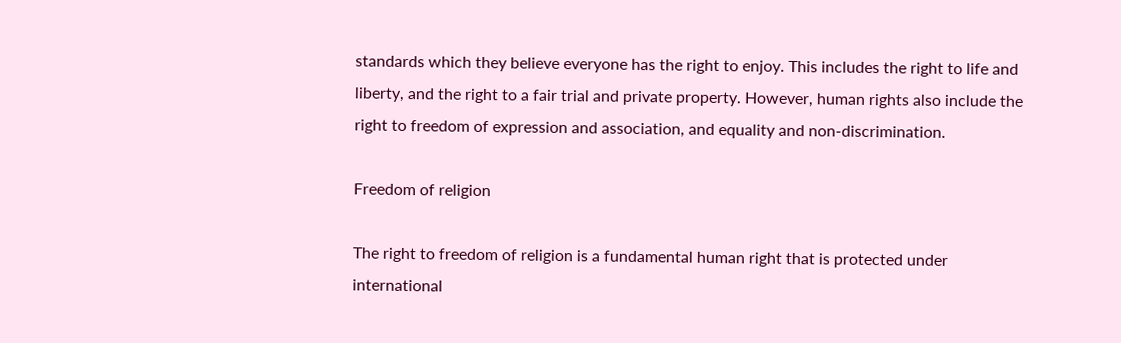standards which they believe everyone has the right to enjoy. This includes the right to life and liberty, and the right to a fair trial and private property. However, human rights also include the right to freedom of expression and association, and equality and non-discrimination.

Freedom of religion

The right to freedom of religion is a fundamental human right that is protected under international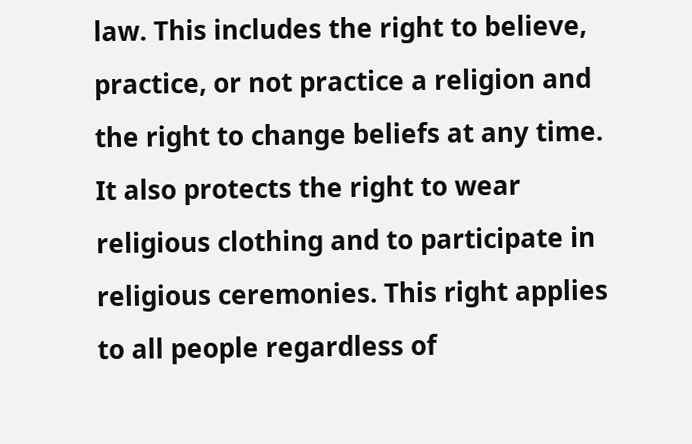law. This includes the right to believe, practice, or not practice a religion and the right to change beliefs at any time. It also protects the right to wear religious clothing and to participate in religious ceremonies. This right applies to all people regardless of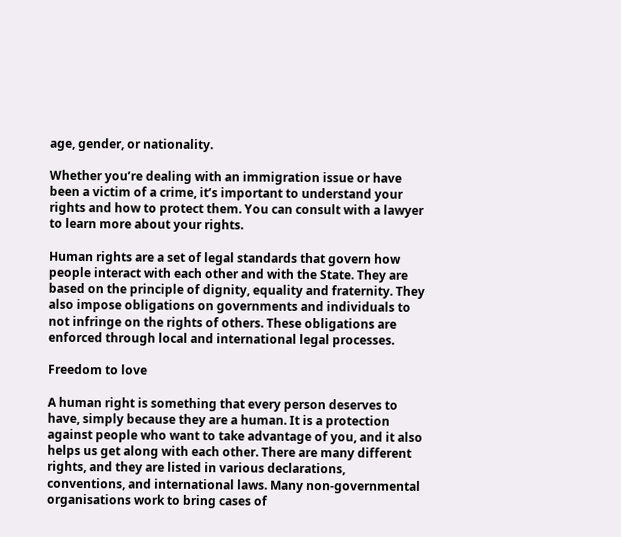age, gender, or nationality.

Whether you’re dealing with an immigration issue or have been a victim of a crime, it’s important to understand your rights and how to protect them. You can consult with a lawyer to learn more about your rights.

Human rights are a set of legal standards that govern how people interact with each other and with the State. They are based on the principle of dignity, equality and fraternity. They also impose obligations on governments and individuals to not infringe on the rights of others. These obligations are enforced through local and international legal processes.

Freedom to love

A human right is something that every person deserves to have, simply because they are a human. It is a protection against people who want to take advantage of you, and it also helps us get along with each other. There are many different rights, and they are listed in various declarations, conventions, and international laws. Many non-governmental organisations work to bring cases of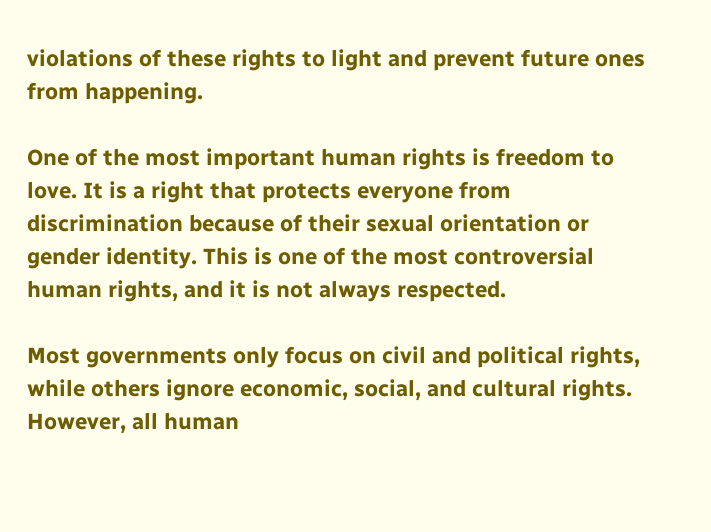violations of these rights to light and prevent future ones from happening.

One of the most important human rights is freedom to love. It is a right that protects everyone from discrimination because of their sexual orientation or gender identity. This is one of the most controversial human rights, and it is not always respected.

Most governments only focus on civil and political rights, while others ignore economic, social, and cultural rights. However, all human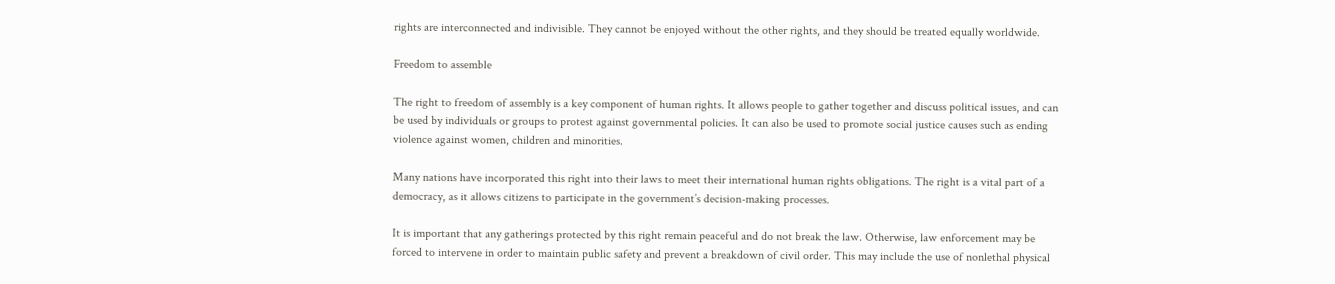rights are interconnected and indivisible. They cannot be enjoyed without the other rights, and they should be treated equally worldwide.

Freedom to assemble

The right to freedom of assembly is a key component of human rights. It allows people to gather together and discuss political issues, and can be used by individuals or groups to protest against governmental policies. It can also be used to promote social justice causes such as ending violence against women, children and minorities.

Many nations have incorporated this right into their laws to meet their international human rights obligations. The right is a vital part of a democracy, as it allows citizens to participate in the government’s decision-making processes.

It is important that any gatherings protected by this right remain peaceful and do not break the law. Otherwise, law enforcement may be forced to intervene in order to maintain public safety and prevent a breakdown of civil order. This may include the use of nonlethal physical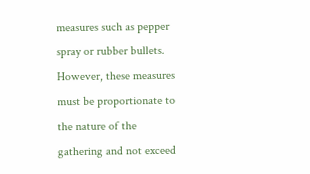measures such as pepper spray or rubber bullets. However, these measures must be proportionate to the nature of the gathering and not exceed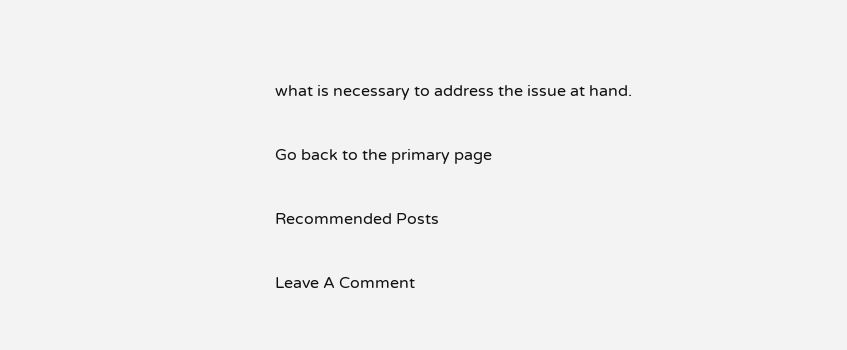what is necessary to address the issue at hand.

Go back to the primary page

Recommended Posts

Leave A Comment